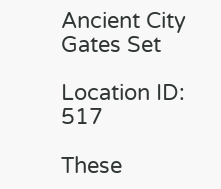Ancient City Gates Set

Location ID: 517

These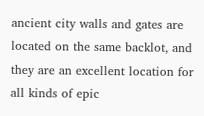ancient city walls and gates are located on the same backlot, and they are an excellent location for all kinds of epic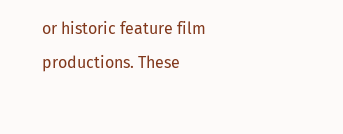or historic feature film productions. These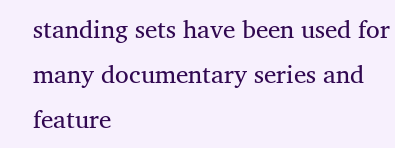standing sets have been used for many documentary series and feature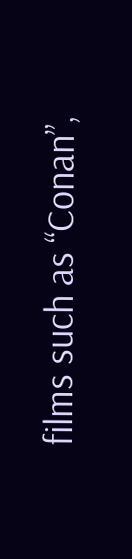films such as “Conan”,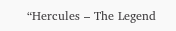“Hercules – The Legend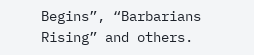Begins”, “Barbarians Rising” and others.